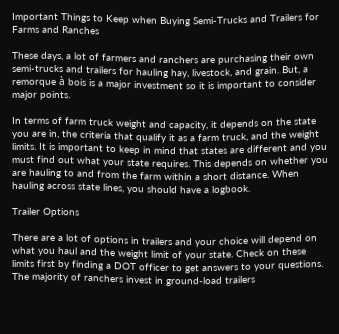Important Things to Keep when Buying Semi-Trucks and Trailers for Farms and Ranches

These days, a lot of farmers and ranchers are purchasing their own semi-trucks and trailers for hauling hay, livestock, and grain. But, a remorque à bois is a major investment so it is important to consider major points.

In terms of farm truck weight and capacity, it depends on the state you are in, the criteria that qualify it as a farm truck, and the weight limits. It is important to keep in mind that states are different and you must find out what your state requires. This depends on whether you are hauling to and from the farm within a short distance. When hauling across state lines, you should have a logbook.

Trailer Options

There are a lot of options in trailers and your choice will depend on what you haul and the weight limit of your state. Check on these limits first by finding a DOT officer to get answers to your questions. The majority of ranchers invest in ground-load trailers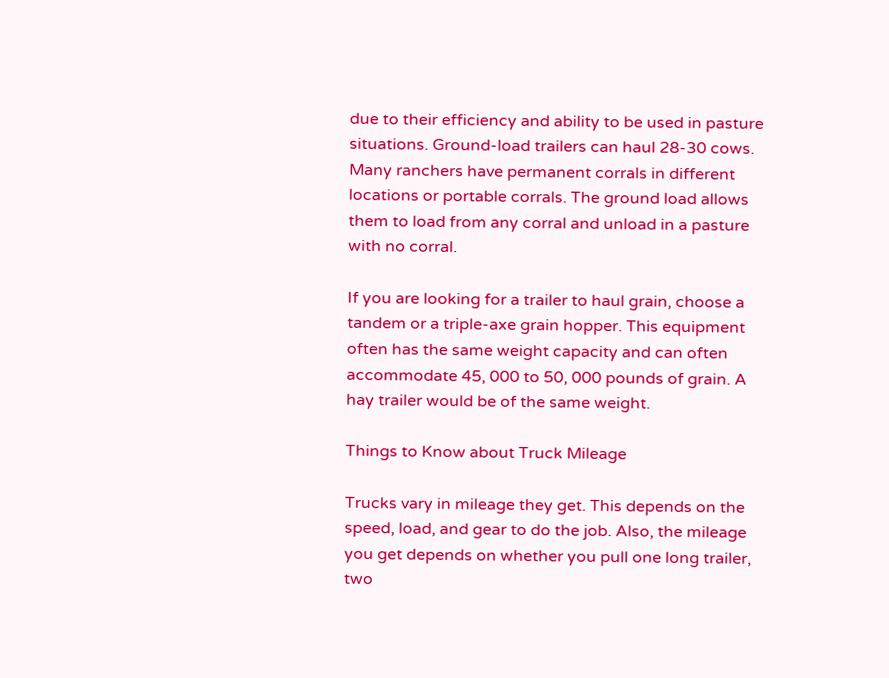due to their efficiency and ability to be used in pasture situations. Ground-load trailers can haul 28-30 cows. Many ranchers have permanent corrals in different locations or portable corrals. The ground load allows them to load from any corral and unload in a pasture with no corral.

If you are looking for a trailer to haul grain, choose a tandem or a triple-axe grain hopper. This equipment often has the same weight capacity and can often accommodate 45, 000 to 50, 000 pounds of grain. A hay trailer would be of the same weight.

Things to Know about Truck Mileage

Trucks vary in mileage they get. This depends on the speed, load, and gear to do the job. Also, the mileage you get depends on whether you pull one long trailer, two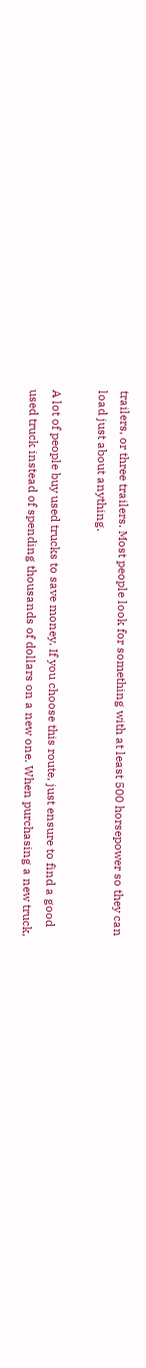trailers, or three trailers. Most people look for something with at least 500 horsepower so they can load just about anything.

A lot of people buy used trucks to save money. If you choose this route, just ensure to find a good used truck instead of spending thousands of dollars on a new one. When purchasing a new truck,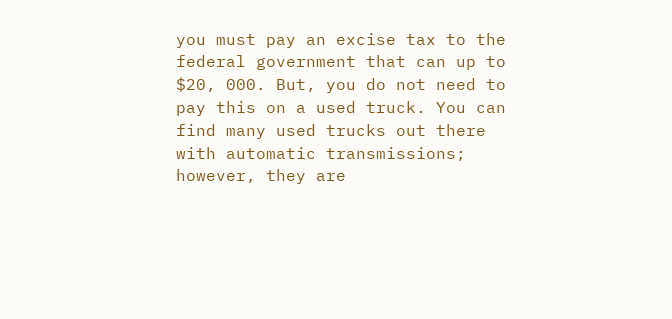you must pay an excise tax to the federal government that can up to $20, 000. But, you do not need to pay this on a used truck. You can find many used trucks out there with automatic transmissions; however, they are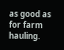as good as for farm hauling.